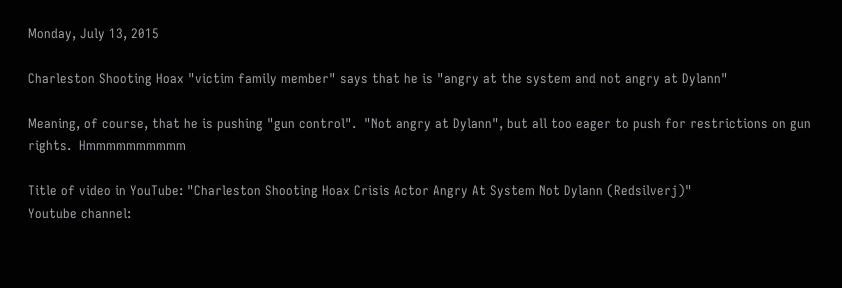Monday, July 13, 2015

Charleston Shooting Hoax "victim family member" says that he is "angry at the system and not angry at Dylann"

Meaning, of course, that he is pushing "gun control".  "Not angry at Dylann", but all too eager to push for restrictions on gun rights.  Hmmmmmmmmmm

Title of video in YouTube: "Charleston Shooting Hoax Crisis Actor Angry At System Not Dylann (Redsilverj)"
Youtube channel: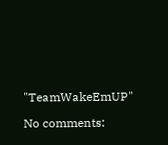"TeamWakeEmUP"

No comments: